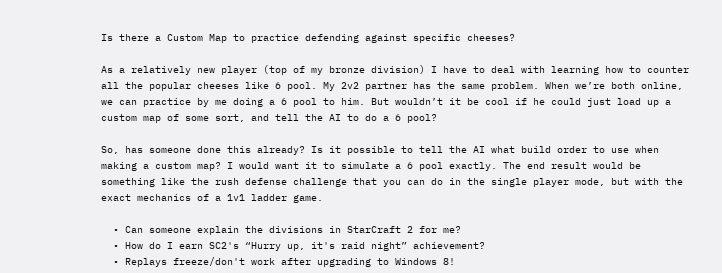Is there a Custom Map to practice defending against specific cheeses?

As a relatively new player (top of my bronze division) I have to deal with learning how to counter all the popular cheeses like 6 pool. My 2v2 partner has the same problem. When we’re both online, we can practice by me doing a 6 pool to him. But wouldn’t it be cool if he could just load up a custom map of some sort, and tell the AI to do a 6 pool?

So, has someone done this already? Is it possible to tell the AI what build order to use when making a custom map? I would want it to simulate a 6 pool exactly. The end result would be something like the rush defense challenge that you can do in the single player mode, but with the exact mechanics of a 1v1 ladder game.

  • Can someone explain the divisions in StarCraft 2 for me?
  • How do I earn SC2's “Hurry up, it's raid night” achievement?
  • Replays freeze/don't work after upgrading to Windows 8!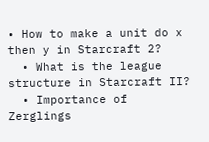• How to make a unit do x then y in Starcraft 2?
  • What is the league structure in Starcraft II?
  • Importance of Zerglings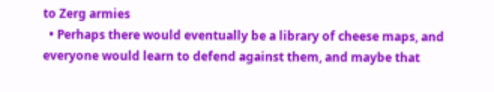to Zerg armies
  • Perhaps there would eventually be a library of cheese maps, and everyone would learn to defend against them, and maybe that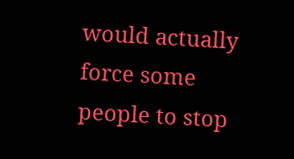would actually force some people to stop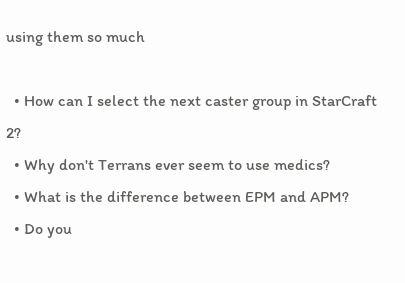using them so much

  • How can I select the next caster group in StarCraft 2?
  • Why don't Terrans ever seem to use medics?
  • What is the difference between EPM and APM?
  • Do you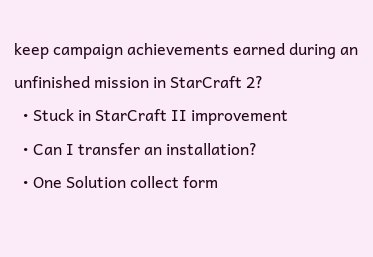keep campaign achievements earned during an unfinished mission in StarCraft 2?
  • Stuck in StarCraft II improvement
  • Can I transfer an installation?
  • One Solution collect form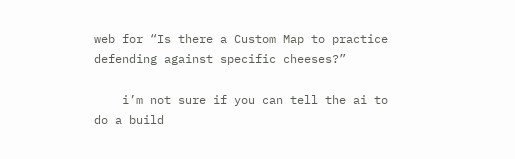web for “Is there a Custom Map to practice defending against specific cheeses?”

    i’m not sure if you can tell the ai to do a build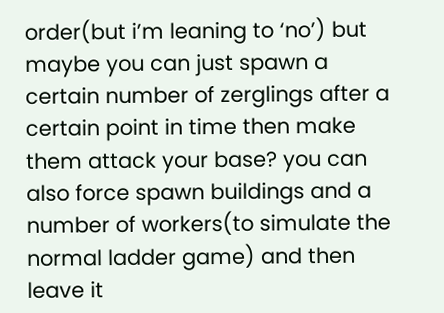order(but i’m leaning to ‘no’) but maybe you can just spawn a certain number of zerglings after a certain point in time then make them attack your base? you can also force spawn buildings and a number of workers(to simulate the normal ladder game) and then leave it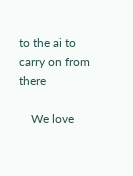to the ai to carry on from there

    We love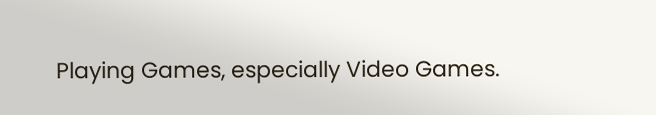Playing Games, especially Video Games.